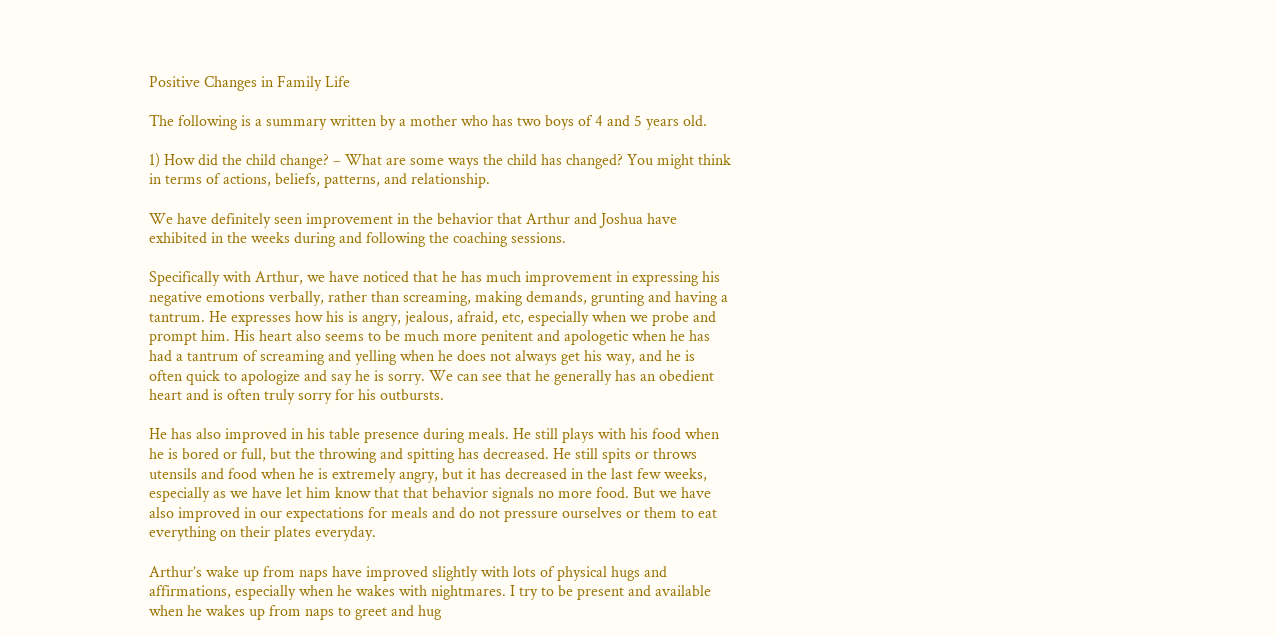Positive Changes in Family Life

The following is a summary written by a mother who has two boys of 4 and 5 years old.

1) How did the child change? – What are some ways the child has changed? You might think in terms of actions, beliefs, patterns, and relationship.

We have definitely seen improvement in the behavior that Arthur and Joshua have exhibited in the weeks during and following the coaching sessions.

Specifically with Arthur, we have noticed that he has much improvement in expressing his negative emotions verbally, rather than screaming, making demands, grunting and having a tantrum. He expresses how his is angry, jealous, afraid, etc, especially when we probe and prompt him. His heart also seems to be much more penitent and apologetic when he has had a tantrum of screaming and yelling when he does not always get his way, and he is often quick to apologize and say he is sorry. We can see that he generally has an obedient heart and is often truly sorry for his outbursts.

He has also improved in his table presence during meals. He still plays with his food when he is bored or full, but the throwing and spitting has decreased. He still spits or throws utensils and food when he is extremely angry, but it has decreased in the last few weeks, especially as we have let him know that that behavior signals no more food. But we have also improved in our expectations for meals and do not pressure ourselves or them to eat everything on their plates everyday.

Arthur’s wake up from naps have improved slightly with lots of physical hugs and affirmations, especially when he wakes with nightmares. I try to be present and available when he wakes up from naps to greet and hug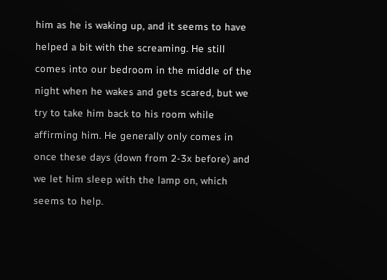him as he is waking up, and it seems to have helped a bit with the screaming. He still comes into our bedroom in the middle of the night when he wakes and gets scared, but we try to take him back to his room while affirming him. He generally only comes in once these days (down from 2-3x before) and we let him sleep with the lamp on, which seems to help.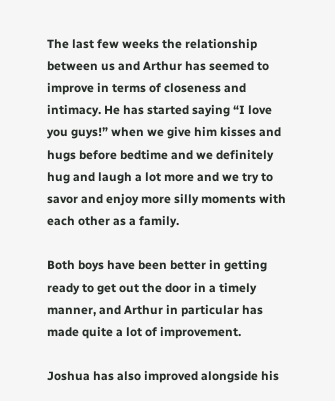The last few weeks the relationship between us and Arthur has seemed to improve in terms of closeness and intimacy. He has started saying “I love you guys!” when we give him kisses and hugs before bedtime and we definitely hug and laugh a lot more and we try to savor and enjoy more silly moments with each other as a family.

Both boys have been better in getting ready to get out the door in a timely manner, and Arthur in particular has made quite a lot of improvement.

Joshua has also improved alongside his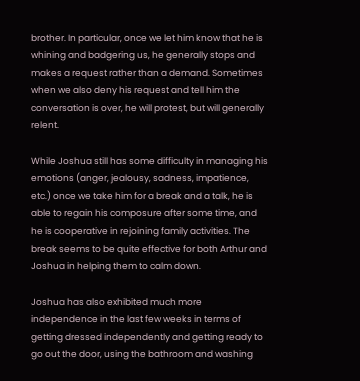brother. In particular, once we let him know that he is whining and badgering us, he generally stops and makes a request rather than a demand. Sometimes when we also deny his request and tell him the conversation is over, he will protest, but will generally relent.

While Joshua still has some difficulty in managing his emotions (anger, jealousy, sadness, impatience, etc.) once we take him for a break and a talk, he is able to regain his composure after some time, and he is cooperative in rejoining family activities. The break seems to be quite effective for both Arthur and Joshua in helping them to calm down.

Joshua has also exhibited much more independence in the last few weeks in terms of getting dressed independently and getting ready to go out the door, using the bathroom and washing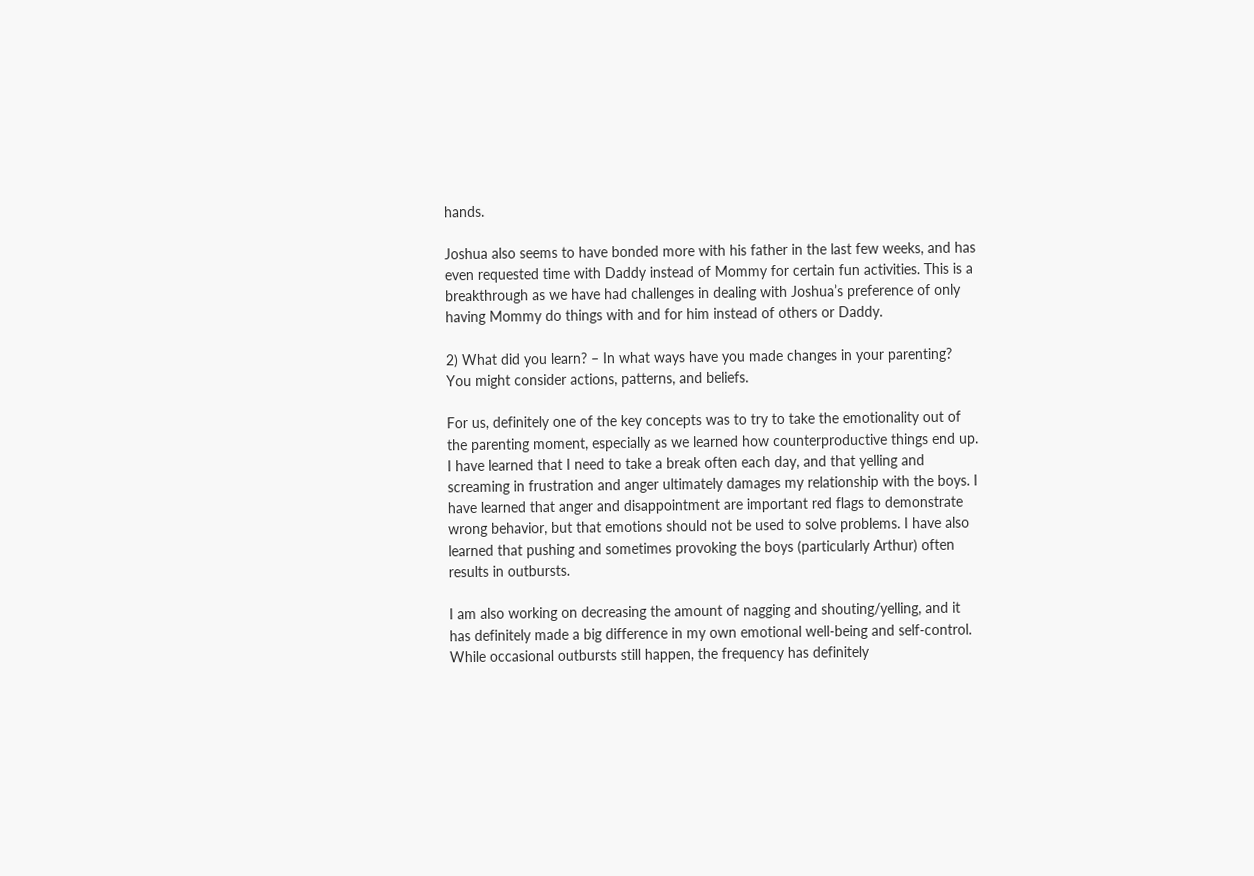hands.

Joshua also seems to have bonded more with his father in the last few weeks, and has even requested time with Daddy instead of Mommy for certain fun activities. This is a breakthrough as we have had challenges in dealing with Joshua’s preference of only having Mommy do things with and for him instead of others or Daddy.

2) What did you learn? – In what ways have you made changes in your parenting? You might consider actions, patterns, and beliefs.

For us, definitely one of the key concepts was to try to take the emotionality out of the parenting moment, especially as we learned how counterproductive things end up. I have learned that I need to take a break often each day, and that yelling and screaming in frustration and anger ultimately damages my relationship with the boys. I have learned that anger and disappointment are important red flags to demonstrate wrong behavior, but that emotions should not be used to solve problems. I have also learned that pushing and sometimes provoking the boys (particularly Arthur) often results in outbursts.

I am also working on decreasing the amount of nagging and shouting/yelling, and it has definitely made a big difference in my own emotional well-being and self-control. While occasional outbursts still happen, the frequency has definitely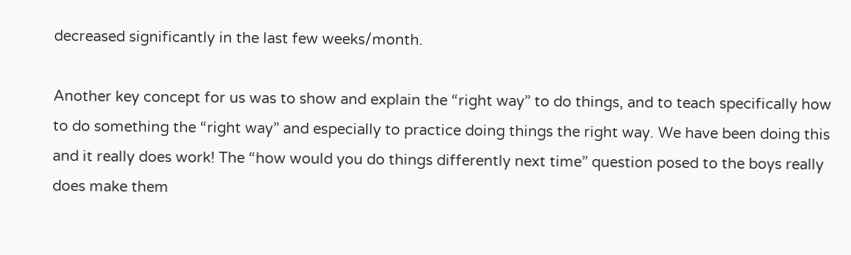decreased significantly in the last few weeks/month.

Another key concept for us was to show and explain the “right way” to do things, and to teach specifically how to do something the “right way” and especially to practice doing things the right way. We have been doing this and it really does work! The “how would you do things differently next time” question posed to the boys really does make them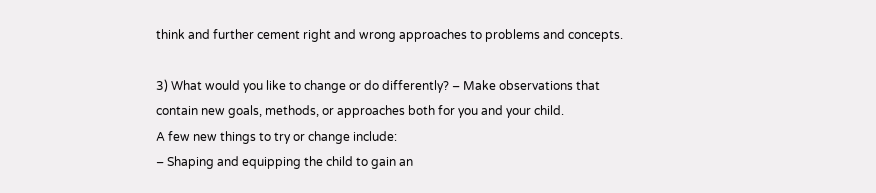think and further cement right and wrong approaches to problems and concepts.

3) What would you like to change or do differently? – Make observations that contain new goals, methods, or approaches both for you and your child.
A few new things to try or change include:
– Shaping and equipping the child to gain an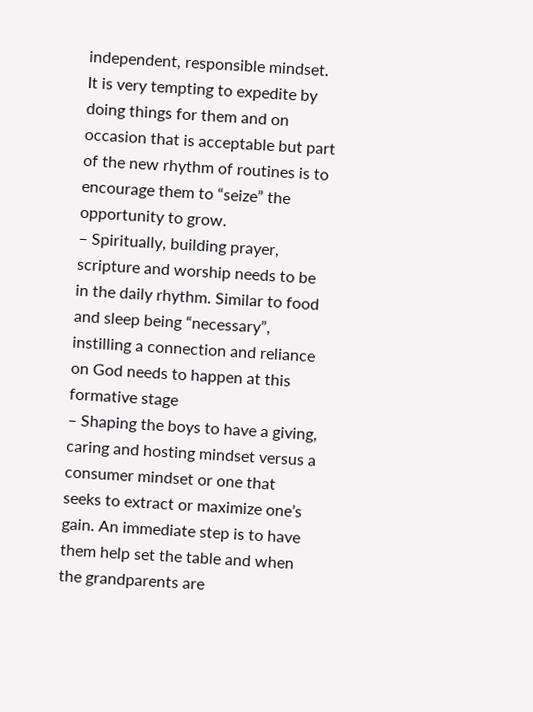independent, responsible mindset. It is very tempting to expedite by doing things for them and on occasion that is acceptable but part of the new rhythm of routines is to encourage them to “seize” the opportunity to grow.
– Spiritually, building prayer, scripture and worship needs to be in the daily rhythm. Similar to food and sleep being “necessary”, instilling a connection and reliance on God needs to happen at this formative stage
– Shaping the boys to have a giving, caring and hosting mindset versus a consumer mindset or one that seeks to extract or maximize one’s gain. An immediate step is to have them help set the table and when the grandparents are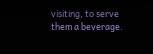visiting, to serve them a beverage.